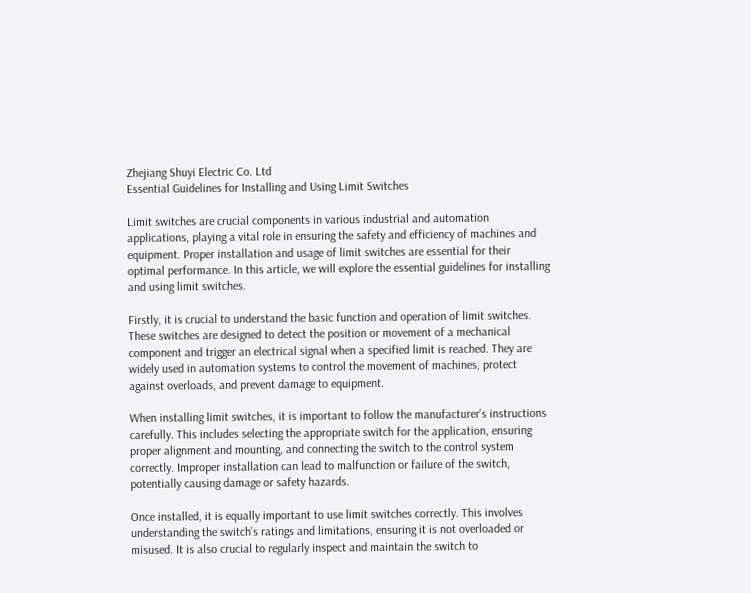Zhejiang Shuyi Electric Co. Ltd
Essential Guidelines for Installing and Using Limit Switches

Limit switches are crucial components in various industrial and automation applications, playing a vital role in ensuring the safety and efficiency of machines and equipment. Proper installation and usage of limit switches are essential for their optimal performance. In this article, we will explore the essential guidelines for installing and using limit switches.

Firstly, it is crucial to understand the basic function and operation of limit switches. These switches are designed to detect the position or movement of a mechanical component and trigger an electrical signal when a specified limit is reached. They are widely used in automation systems to control the movement of machines, protect against overloads, and prevent damage to equipment.

When installing limit switches, it is important to follow the manufacturer’s instructions carefully. This includes selecting the appropriate switch for the application, ensuring proper alignment and mounting, and connecting the switch to the control system correctly. Improper installation can lead to malfunction or failure of the switch, potentially causing damage or safety hazards.

Once installed, it is equally important to use limit switches correctly. This involves understanding the switch’s ratings and limitations, ensuring it is not overloaded or misused. It is also crucial to regularly inspect and maintain the switch to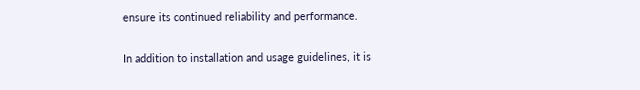ensure its continued reliability and performance.

In addition to installation and usage guidelines, it is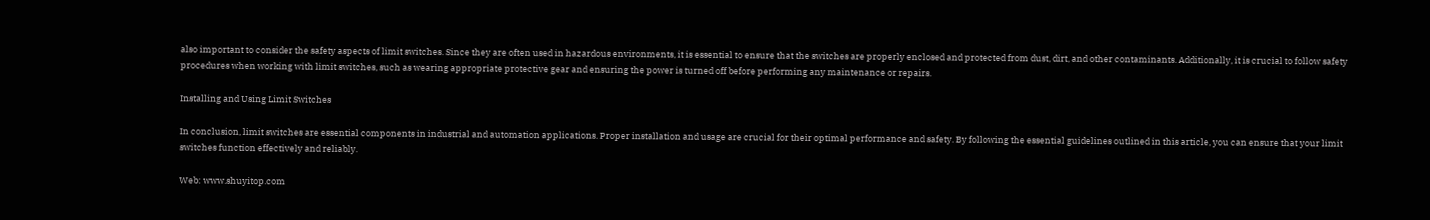also important to consider the safety aspects of limit switches. Since they are often used in hazardous environments, it is essential to ensure that the switches are properly enclosed and protected from dust, dirt, and other contaminants. Additionally, it is crucial to follow safety procedures when working with limit switches, such as wearing appropriate protective gear and ensuring the power is turned off before performing any maintenance or repairs.

Installing and Using Limit Switches

In conclusion, limit switches are essential components in industrial and automation applications. Proper installation and usage are crucial for their optimal performance and safety. By following the essential guidelines outlined in this article, you can ensure that your limit switches function effectively and reliably.

Web: www.shuyitop.com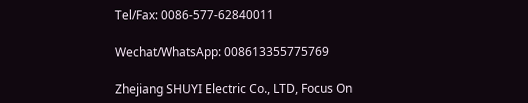Tel/Fax: 0086-577-62840011

Wechat/WhatsApp: 008613355775769

Zhejiang SHUYI Electric Co., LTD, Focus On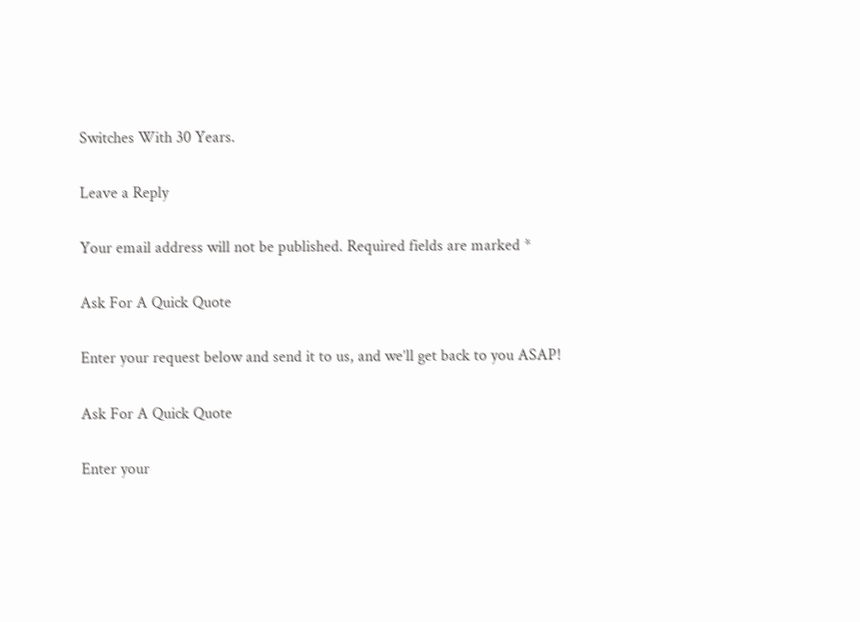Switches With 30 Years.

Leave a Reply

Your email address will not be published. Required fields are marked *

Ask For A Quick Quote

Enter your request below and send it to us, and we’ll get back to you ASAP!

Ask For A Quick Quote

Enter your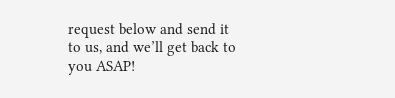request below and send it to us, and we’ll get back to you ASAP!